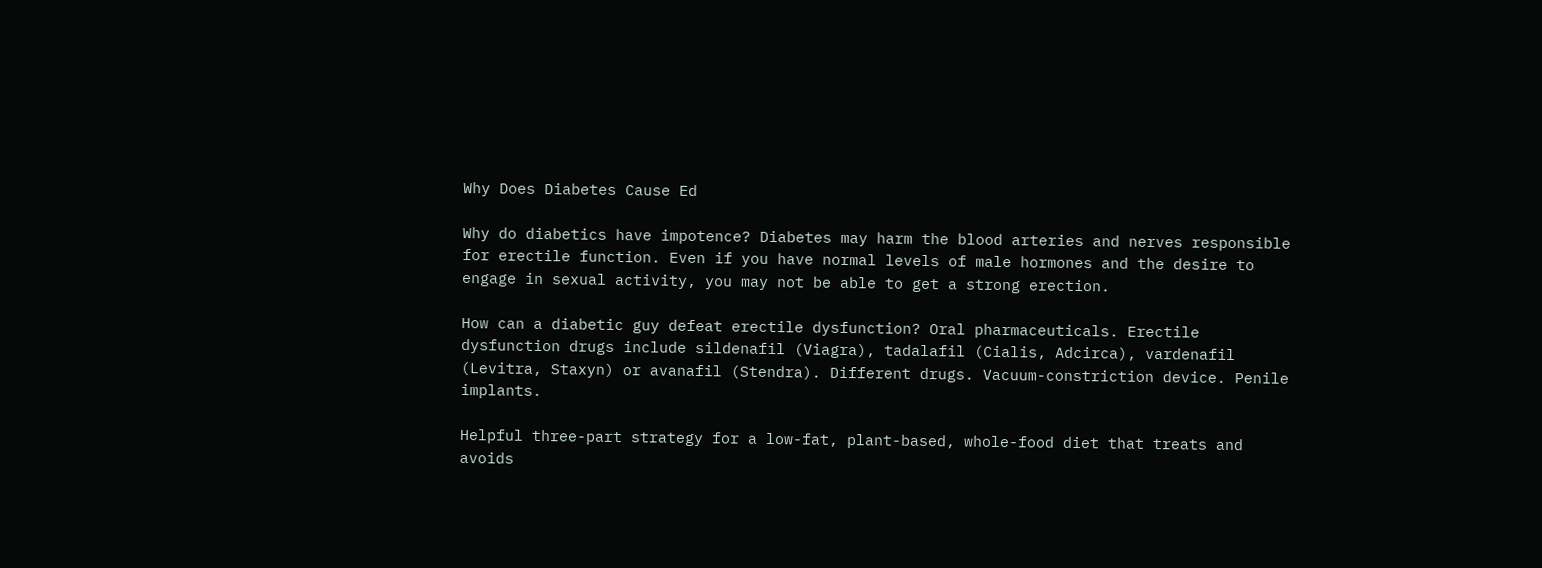Why Does Diabetes Cause Ed

Why do diabetics have impotence? Diabetes may harm the blood arteries and nerves responsible for erectile function. Even if you have normal levels of male hormones and the desire to engage in sexual activity, you may not be able to get a strong erection.

How can a diabetic guy defeat erectile dysfunction? Oral pharmaceuticals. Erectile dysfunction drugs include sildenafil (Viagra), tadalafil (Cialis, Adcirca), vardenafil (Levitra, Staxyn) or avanafil (Stendra). Different drugs. Vacuum-constriction device. Penile implants.

Helpful three-part strategy for a low-fat, plant-based, whole-food diet that treats and avoids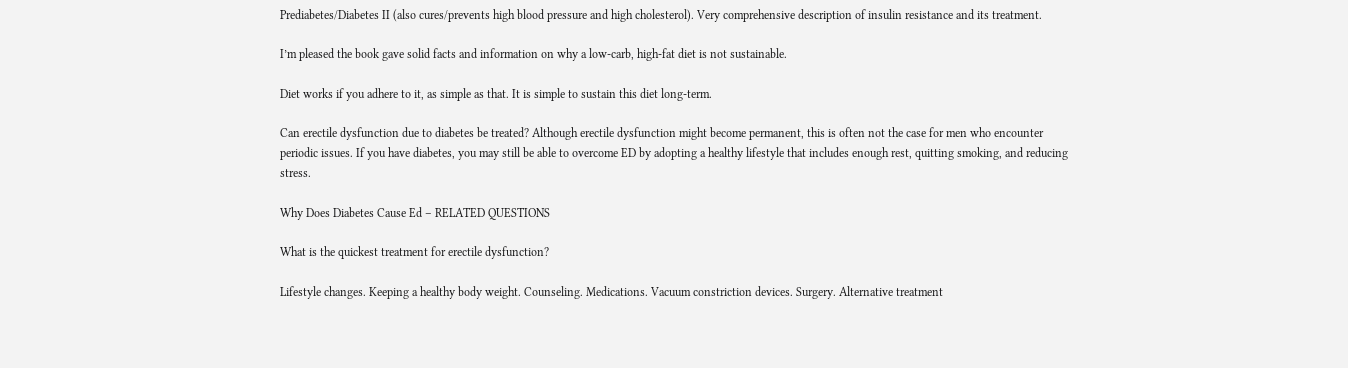Prediabetes/Diabetes II (also cures/prevents high blood pressure and high cholesterol). Very comprehensive description of insulin resistance and its treatment.

I’m pleased the book gave solid facts and information on why a low-carb, high-fat diet is not sustainable.

Diet works if you adhere to it, as simple as that. It is simple to sustain this diet long-term.

Can erectile dysfunction due to diabetes be treated? Although erectile dysfunction might become permanent, this is often not the case for men who encounter periodic issues. If you have diabetes, you may still be able to overcome ED by adopting a healthy lifestyle that includes enough rest, quitting smoking, and reducing stress.

Why Does Diabetes Cause Ed – RELATED QUESTIONS

What is the quickest treatment for erectile dysfunction?

Lifestyle changes. Keeping a healthy body weight. Counseling. Medications. Vacuum constriction devices. Surgery. Alternative treatment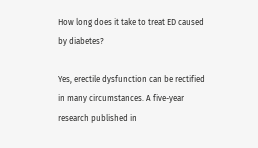How long does it take to treat ED caused by diabetes?

Yes, erectile dysfunction can be rectified in many circumstances. A five-year research published in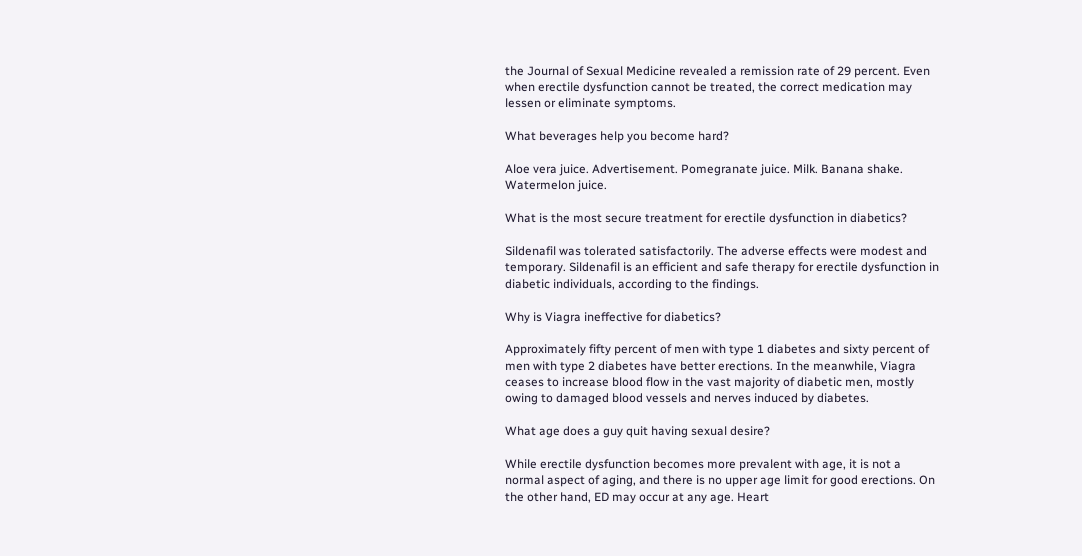the Journal of Sexual Medicine revealed a remission rate of 29 percent. Even when erectile dysfunction cannot be treated, the correct medication may lessen or eliminate symptoms.

What beverages help you become hard?

Aloe vera juice. Advertisement. Pomegranate juice. Milk. Banana shake. Watermelon juice.

What is the most secure treatment for erectile dysfunction in diabetics?

Sildenafil was tolerated satisfactorily. The adverse effects were modest and temporary. Sildenafil is an efficient and safe therapy for erectile dysfunction in diabetic individuals, according to the findings.

Why is Viagra ineffective for diabetics?

Approximately fifty percent of men with type 1 diabetes and sixty percent of men with type 2 diabetes have better erections. In the meanwhile, Viagra ceases to increase blood flow in the vast majority of diabetic men, mostly owing to damaged blood vessels and nerves induced by diabetes.

What age does a guy quit having sexual desire?

While erectile dysfunction becomes more prevalent with age, it is not a normal aspect of aging, and there is no upper age limit for good erections. On the other hand, ED may occur at any age. Heart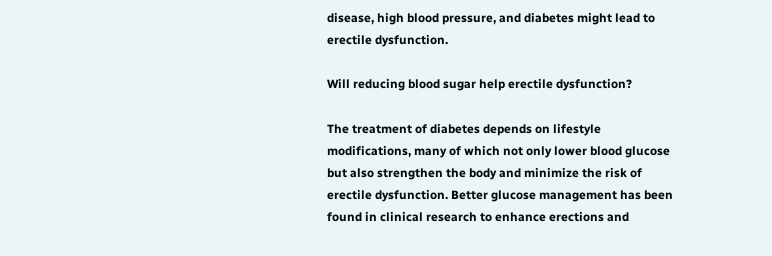disease, high blood pressure, and diabetes might lead to erectile dysfunction.

Will reducing blood sugar help erectile dysfunction?

The treatment of diabetes depends on lifestyle modifications, many of which not only lower blood glucose but also strengthen the body and minimize the risk of erectile dysfunction. Better glucose management has been found in clinical research to enhance erections and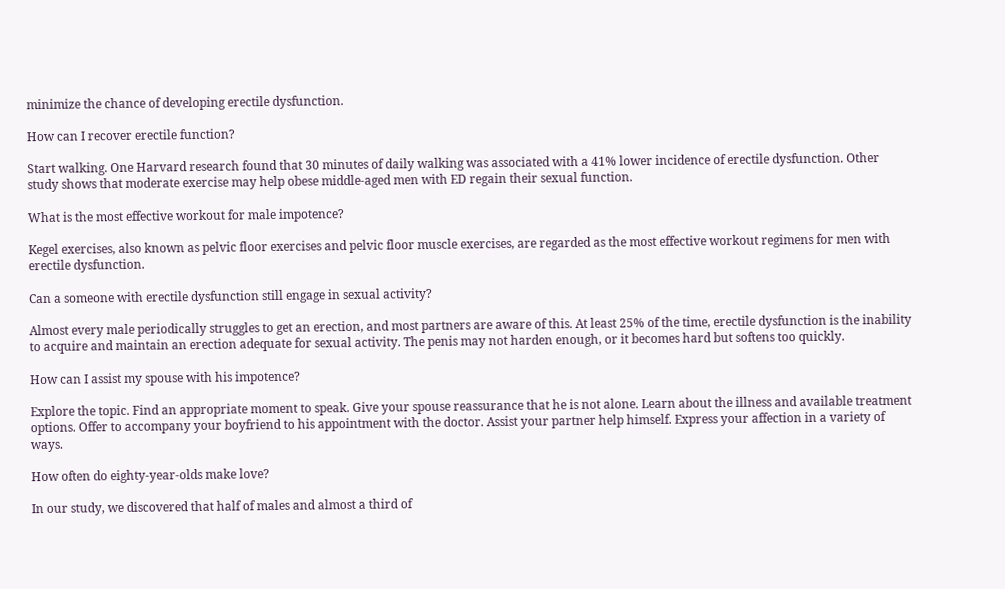minimize the chance of developing erectile dysfunction.

How can I recover erectile function?

Start walking. One Harvard research found that 30 minutes of daily walking was associated with a 41% lower incidence of erectile dysfunction. Other study shows that moderate exercise may help obese middle-aged men with ED regain their sexual function.

What is the most effective workout for male impotence?

Kegel exercises, also known as pelvic floor exercises and pelvic floor muscle exercises, are regarded as the most effective workout regimens for men with erectile dysfunction.

Can a someone with erectile dysfunction still engage in sexual activity?

Almost every male periodically struggles to get an erection, and most partners are aware of this. At least 25% of the time, erectile dysfunction is the inability to acquire and maintain an erection adequate for sexual activity. The penis may not harden enough, or it becomes hard but softens too quickly.

How can I assist my spouse with his impotence?

Explore the topic. Find an appropriate moment to speak. Give your spouse reassurance that he is not alone. Learn about the illness and available treatment options. Offer to accompany your boyfriend to his appointment with the doctor. Assist your partner help himself. Express your affection in a variety of ways.

How often do eighty-year-olds make love?

In our study, we discovered that half of males and almost a third of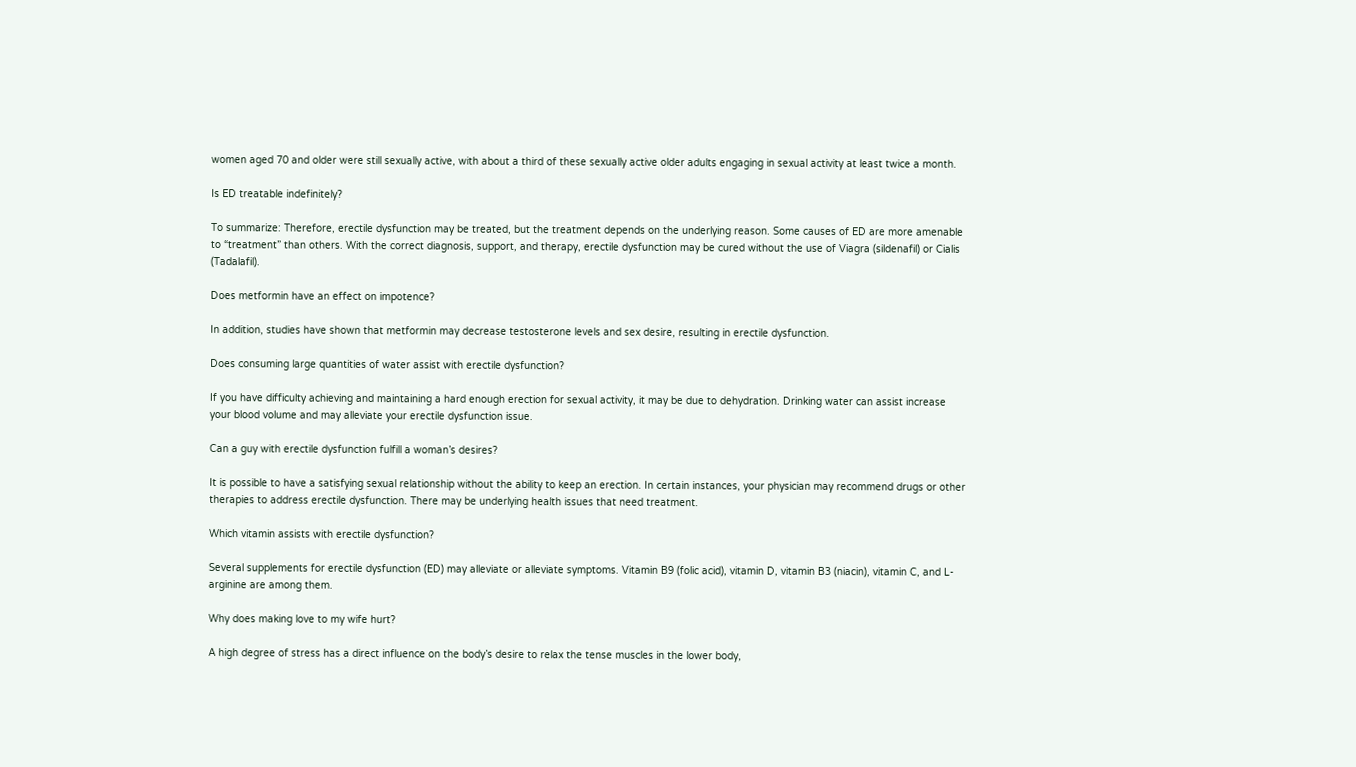women aged 70 and older were still sexually active, with about a third of these sexually active older adults engaging in sexual activity at least twice a month.

Is ED treatable indefinitely?

To summarize: Therefore, erectile dysfunction may be treated, but the treatment depends on the underlying reason. Some causes of ED are more amenable to “treatment” than others. With the correct diagnosis, support, and therapy, erectile dysfunction may be cured without the use of Viagra (sildenafil) or Cialis (Tadalafil).

Does metformin have an effect on impotence?

In addition, studies have shown that metformin may decrease testosterone levels and sex desire, resulting in erectile dysfunction.

Does consuming large quantities of water assist with erectile dysfunction?

If you have difficulty achieving and maintaining a hard enough erection for sexual activity, it may be due to dehydration. Drinking water can assist increase your blood volume and may alleviate your erectile dysfunction issue.

Can a guy with erectile dysfunction fulfill a woman’s desires?

It is possible to have a satisfying sexual relationship without the ability to keep an erection. In certain instances, your physician may recommend drugs or other therapies to address erectile dysfunction. There may be underlying health issues that need treatment.

Which vitamin assists with erectile dysfunction?

Several supplements for erectile dysfunction (ED) may alleviate or alleviate symptoms. Vitamin B9 (folic acid), vitamin D, vitamin B3 (niacin), vitamin C, and L-arginine are among them.

Why does making love to my wife hurt?

A high degree of stress has a direct influence on the body’s desire to relax the tense muscles in the lower body,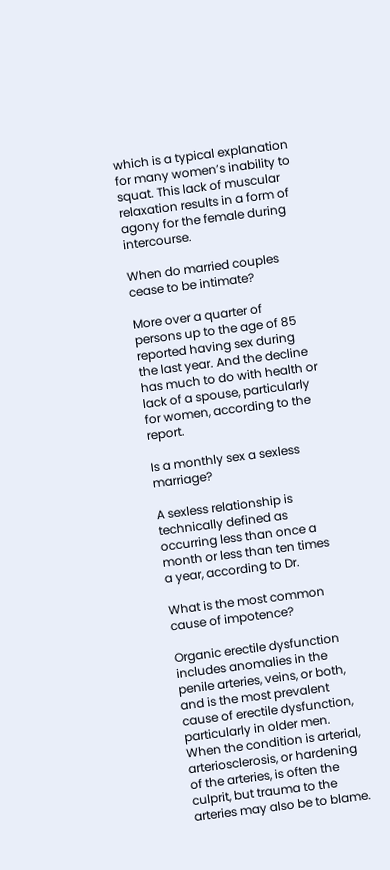which is a typical explanation for many women’s inability to squat. This lack of muscular relaxation results in a form of agony for the female during intercourse.

When do married couples cease to be intimate?

More over a quarter of persons up to the age of 85 reported having sex during the last year. And the decline has much to do with health or lack of a spouse, particularly for women, according to the report.

Is a monthly sex a sexless marriage?

A sexless relationship is technically defined as occurring less than once a month or less than ten times a year, according to Dr.

What is the most common cause of impotence?

Organic erectile dysfunction includes anomalies in the penile arteries, veins, or both, and is the most prevalent cause of erectile dysfunction, particularly in older men. When the condition is arterial, arteriosclerosis, or hardening of the arteries, is often the culprit, but trauma to the arteries may also be to blame.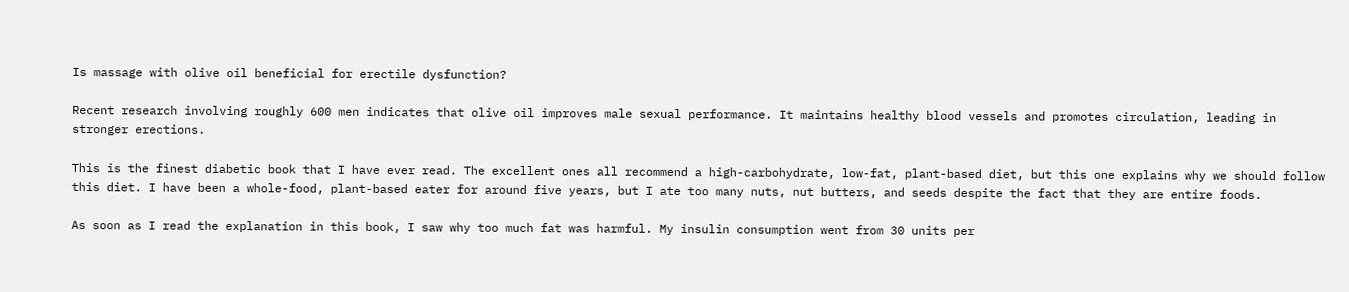Is massage with olive oil beneficial for erectile dysfunction?

Recent research involving roughly 600 men indicates that olive oil improves male sexual performance. It maintains healthy blood vessels and promotes circulation, leading in stronger erections.

This is the finest diabetic book that I have ever read. The excellent ones all recommend a high-carbohydrate, low-fat, plant-based diet, but this one explains why we should follow this diet. I have been a whole-food, plant-based eater for around five years, but I ate too many nuts, nut butters, and seeds despite the fact that they are entire foods.

As soon as I read the explanation in this book, I saw why too much fat was harmful. My insulin consumption went from 30 units per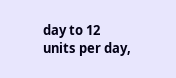day to 12 units per day,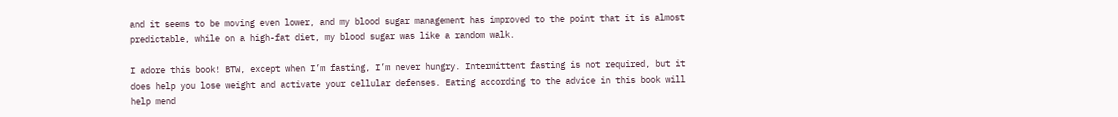and it seems to be moving even lower, and my blood sugar management has improved to the point that it is almost predictable, while on a high-fat diet, my blood sugar was like a random walk.

I adore this book! BTW, except when I’m fasting, I’m never hungry. Intermittent fasting is not required, but it does help you lose weight and activate your cellular defenses. Eating according to the advice in this book will help mend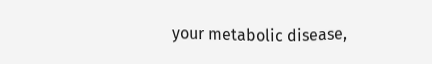your metabolic disease,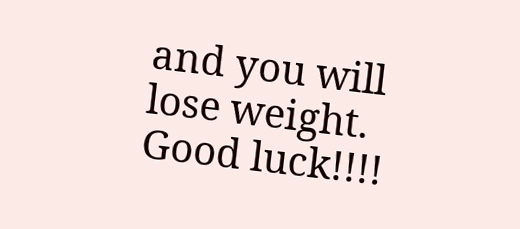and you will lose weight. Good luck!!!!